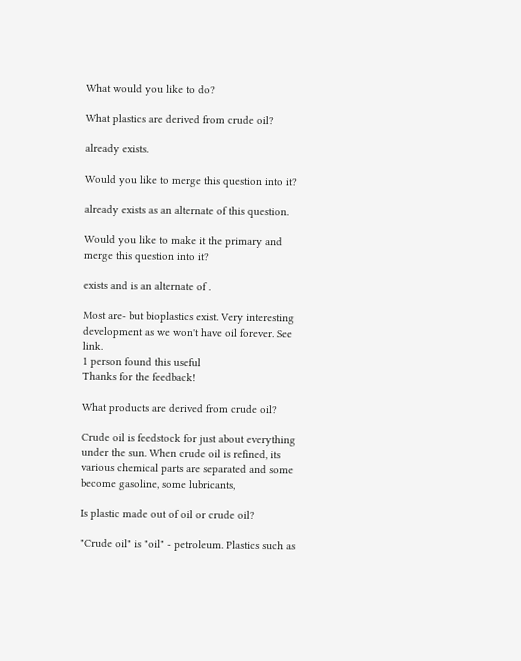What would you like to do?

What plastics are derived from crude oil?

already exists.

Would you like to merge this question into it?

already exists as an alternate of this question.

Would you like to make it the primary and merge this question into it?

exists and is an alternate of .

Most are- but bioplastics exist. Very interesting development as we won't have oil forever. See link.
1 person found this useful
Thanks for the feedback!

What products are derived from crude oil?

Crude oil is feedstock for just about everything under the sun. When crude oil is refined, its various chemical parts are separated and some become gasoline, some lubricants,

Is plastic made out of oil or crude oil?

"Crude oil" is "oil" - petroleum. Plastics such as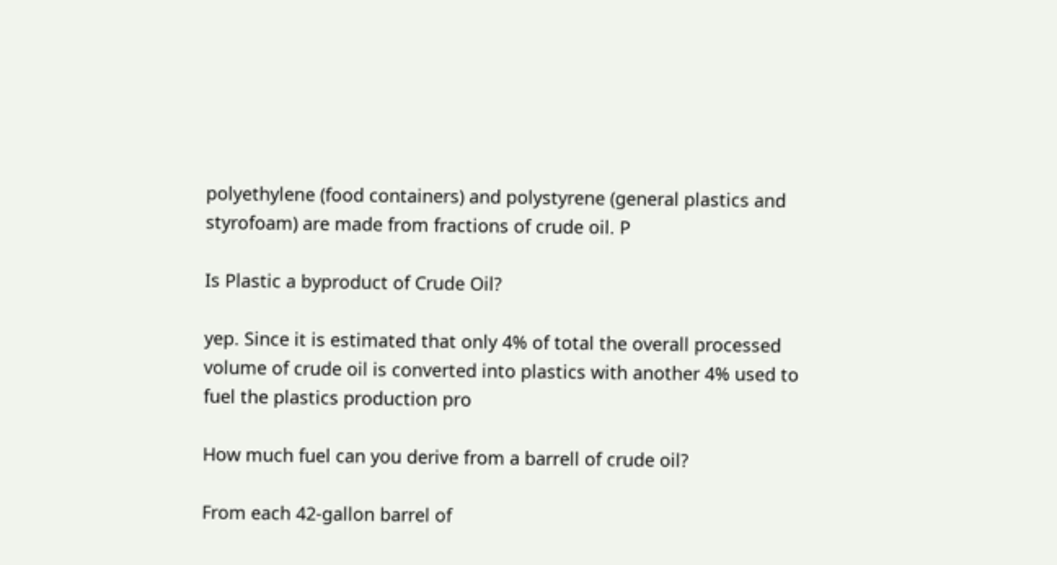polyethylene (food containers) and polystyrene (general plastics and styrofoam) are made from fractions of crude oil. P

Is Plastic a byproduct of Crude Oil?

yep. Since it is estimated that only 4% of total the overall processed volume of crude oil is converted into plastics with another 4% used to fuel the plastics production pro

How much fuel can you derive from a barrell of crude oil?

From each 42-gallon barrel of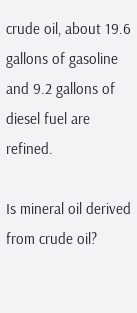crude oil, about 19.6 gallons of gasoline and 9.2 gallons of diesel fuel are refined.

Is mineral oil derived from crude oil?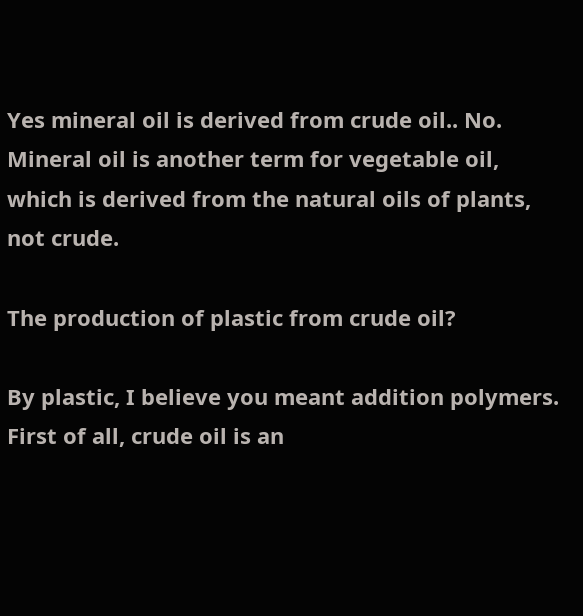Yes mineral oil is derived from crude oil.. No. Mineral oil is another term for vegetable oil, which is derived from the natural oils of plants, not crude.

The production of plastic from crude oil?

By plastic, I believe you meant addition polymers. First of all, crude oil is an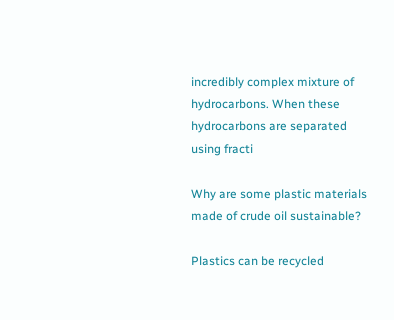incredibly complex mixture of hydrocarbons. When these hydrocarbons are separated using fracti

Why are some plastic materials made of crude oil sustainable?

Plastics can be recycled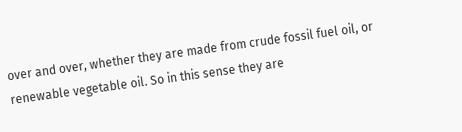over and over, whether they are made from crude fossil fuel oil, or renewable vegetable oil. So in this sense they are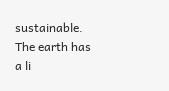sustainable. The earth has a li